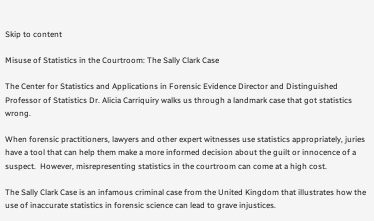Skip to content

Misuse of Statistics in the Courtroom: The Sally Clark Case

The Center for Statistics and Applications in Forensic Evidence Director and Distinguished Professor of Statistics Dr. Alicia Carriquiry walks us through a landmark case that got statistics wrong.

When forensic practitioners, lawyers and other expert witnesses use statistics appropriately, juries have a tool that can help them make a more informed decision about the guilt or innocence of a suspect.  However, misrepresenting statistics in the courtroom can come at a high cost.

The Sally Clark Case is an infamous criminal case from the United Kingdom that illustrates how the use of inaccurate statistics in forensic science can lead to grave injustices.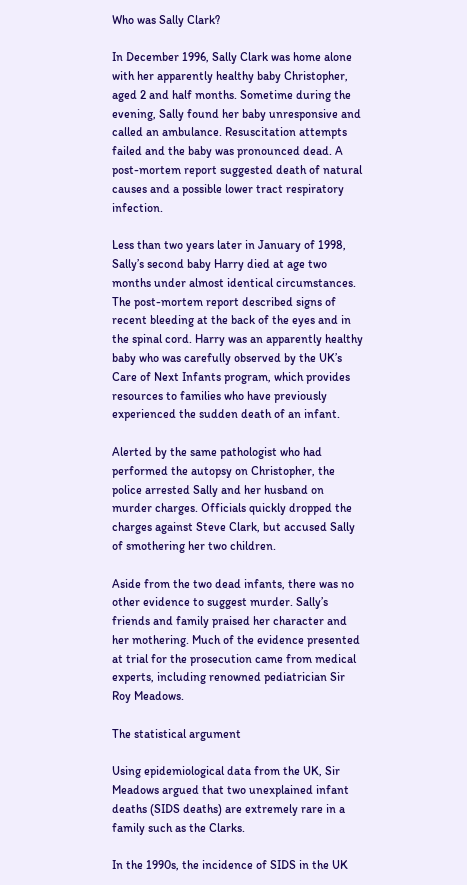Who was Sally Clark?

In December 1996, Sally Clark was home alone with her apparently healthy baby Christopher, aged 2 and half months. Sometime during the evening, Sally found her baby unresponsive and called an ambulance. Resuscitation attempts failed and the baby was pronounced dead. A post-mortem report suggested death of natural causes and a possible lower tract respiratory infection.

Less than two years later in January of 1998, Sally’s second baby Harry died at age two months under almost identical circumstances. The post-mortem report described signs of recent bleeding at the back of the eyes and in the spinal cord. Harry was an apparently healthy baby who was carefully observed by the UK’s Care of Next Infants program, which provides resources to families who have previously experienced the sudden death of an infant.

Alerted by the same pathologist who had performed the autopsy on Christopher, the police arrested Sally and her husband on murder charges. Officials quickly dropped the charges against Steve Clark, but accused Sally of smothering her two children.

Aside from the two dead infants, there was no other evidence to suggest murder. Sally’s friends and family praised her character and her mothering. Much of the evidence presented at trial for the prosecution came from medical experts, including renowned pediatrician Sir Roy Meadows.

The statistical argument

Using epidemiological data from the UK, Sir Meadows argued that two unexplained infant deaths (SIDS deaths) are extremely rare in a family such as the Clarks.

In the 1990s, the incidence of SIDS in the UK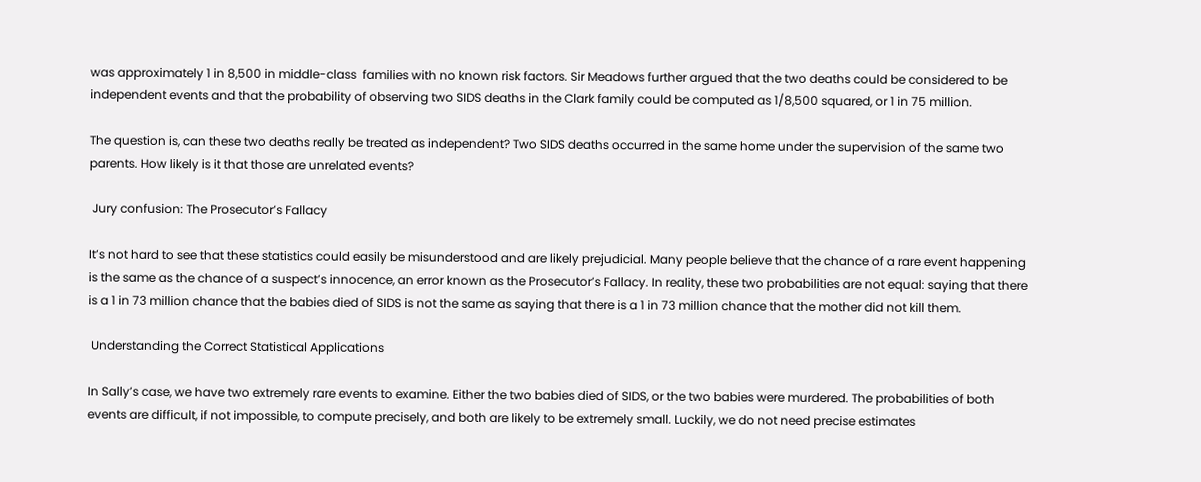was approximately 1 in 8,500 in middle-class  families with no known risk factors. Sir Meadows further argued that the two deaths could be considered to be independent events and that the probability of observing two SIDS deaths in the Clark family could be computed as 1/8,500 squared, or 1 in 75 million.

The question is, can these two deaths really be treated as independent? Two SIDS deaths occurred in the same home under the supervision of the same two parents. How likely is it that those are unrelated events?

 Jury confusion: The Prosecutor’s Fallacy

It’s not hard to see that these statistics could easily be misunderstood and are likely prejudicial. Many people believe that the chance of a rare event happening is the same as the chance of a suspect’s innocence, an error known as the Prosecutor’s Fallacy. In reality, these two probabilities are not equal: saying that there is a 1 in 73 million chance that the babies died of SIDS is not the same as saying that there is a 1 in 73 million chance that the mother did not kill them.

 Understanding the Correct Statistical Applications

In Sally’s case, we have two extremely rare events to examine. Either the two babies died of SIDS, or the two babies were murdered. The probabilities of both events are difficult, if not impossible, to compute precisely, and both are likely to be extremely small. Luckily, we do not need precise estimates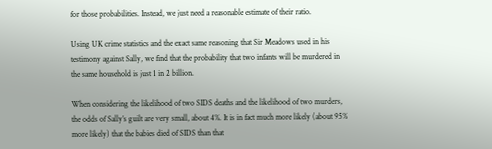for those probabilities. Instead, we just need a reasonable estimate of their ratio.

Using UK crime statistics and the exact same reasoning that Sir Meadows used in his testimony against Sally, we find that the probability that two infants will be murdered in the same household is just 1 in 2 billion.

When considering the likelihood of two SIDS deaths and the likelihood of two murders, the odds of Sally’s guilt are very small, about 4%. It is in fact much more likely (about 95% more likely) that the babies died of SIDS than that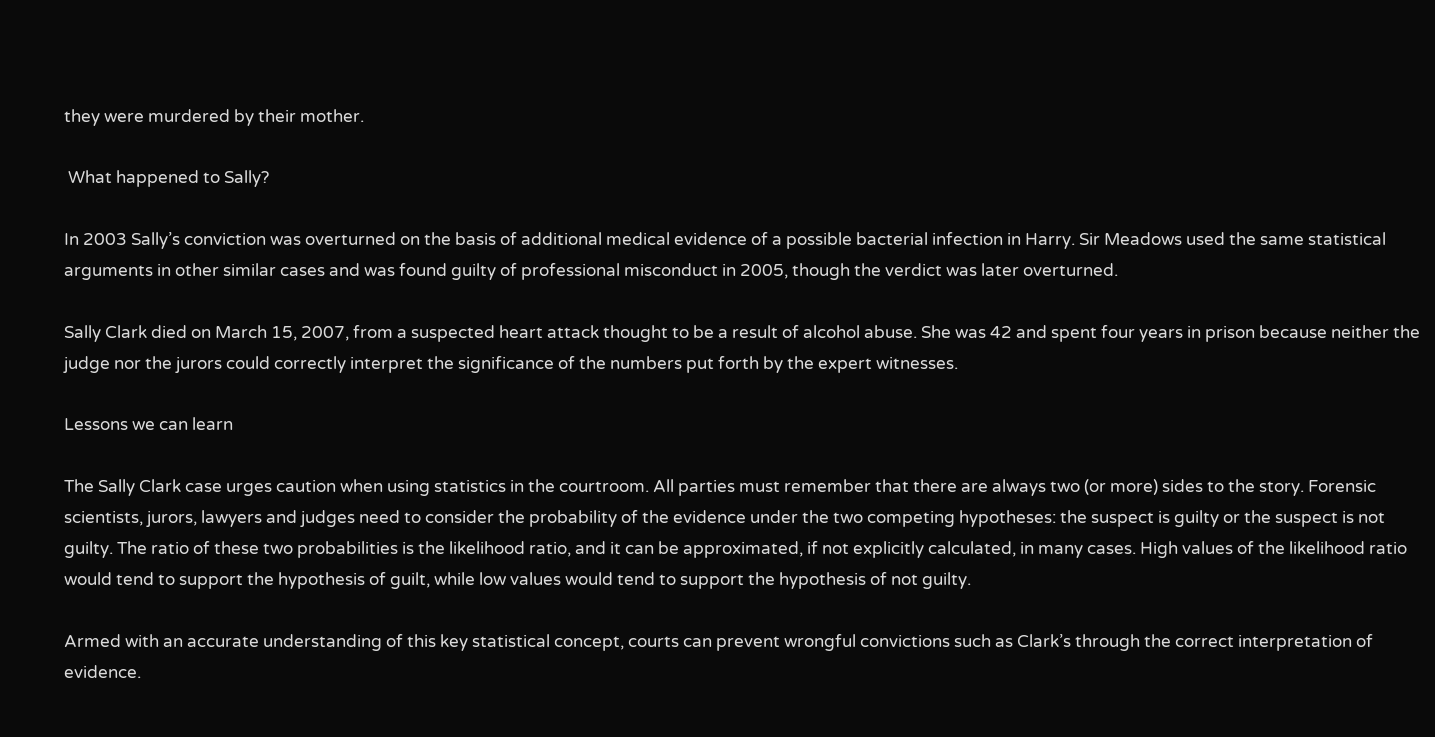they were murdered by their mother.

 What happened to Sally?

In 2003 Sally’s conviction was overturned on the basis of additional medical evidence of a possible bacterial infection in Harry. Sir Meadows used the same statistical arguments in other similar cases and was found guilty of professional misconduct in 2005, though the verdict was later overturned.

Sally Clark died on March 15, 2007, from a suspected heart attack thought to be a result of alcohol abuse. She was 42 and spent four years in prison because neither the judge nor the jurors could correctly interpret the significance of the numbers put forth by the expert witnesses.

Lessons we can learn

The Sally Clark case urges caution when using statistics in the courtroom. All parties must remember that there are always two (or more) sides to the story. Forensic scientists, jurors, lawyers and judges need to consider the probability of the evidence under the two competing hypotheses: the suspect is guilty or the suspect is not guilty. The ratio of these two probabilities is the likelihood ratio, and it can be approximated, if not explicitly calculated, in many cases. High values of the likelihood ratio would tend to support the hypothesis of guilt, while low values would tend to support the hypothesis of not guilty.

Armed with an accurate understanding of this key statistical concept, courts can prevent wrongful convictions such as Clark’s through the correct interpretation of evidence.